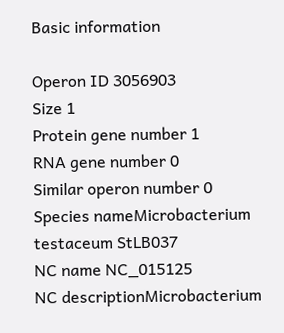Basic information

Operon ID 3056903
Size 1
Protein gene number 1
RNA gene number 0
Similar operon number 0
Species nameMicrobacterium testaceum StLB037
NC name NC_015125
NC descriptionMicrobacterium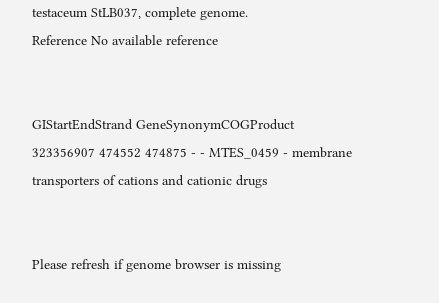testaceum StLB037, complete genome.
Reference No available reference


GIStartEndStrand GeneSynonymCOGProduct
323356907 474552 474875 - - MTES_0459 - membrane transporters of cations and cationic drugs


Please refresh if genome browser is missing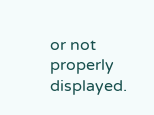or not properly displayed.